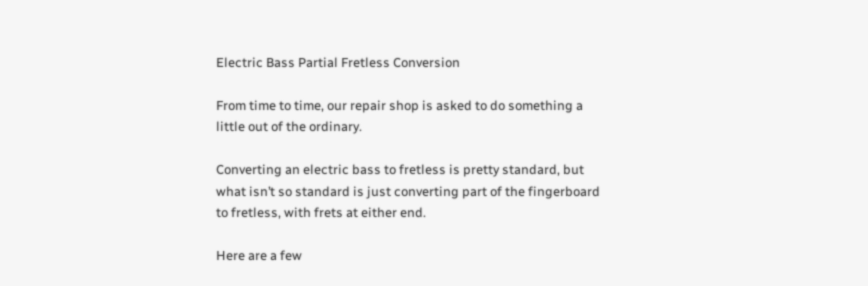Electric Bass Partial Fretless Conversion

From time to time, our repair shop is asked to do something a little out of the ordinary.

Converting an electric bass to fretless is pretty standard, but what isn’t so standard is just converting part of the fingerboard to fretless, with frets at either end.

Here are a few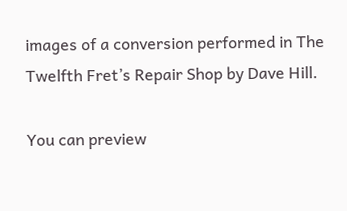images of a conversion performed in The Twelfth Fret’s Repair Shop by Dave Hill.

You can preview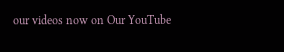our videos now on Our YouTube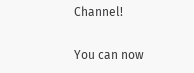Channel!

You can now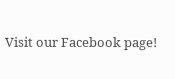Visit our Facebook page!